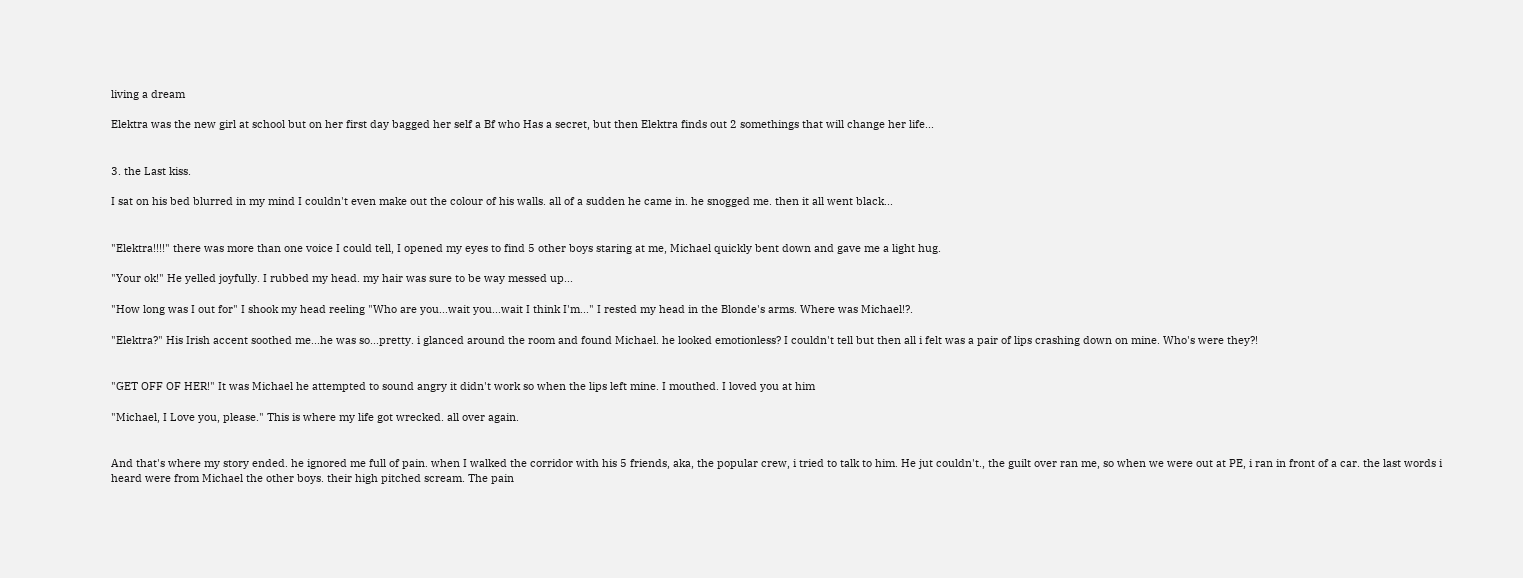living a dream

Elektra was the new girl at school but on her first day bagged her self a Bf who Has a secret, but then Elektra finds out 2 somethings that will change her life...


3. the Last kiss.

I sat on his bed blurred in my mind I couldn't even make out the colour of his walls. all of a sudden he came in. he snogged me. then it all went black...


"Elektra!!!!" there was more than one voice I could tell, I opened my eyes to find 5 other boys staring at me, Michael quickly bent down and gave me a light hug.

"Your ok!" He yelled joyfully. I rubbed my head. my hair was sure to be way messed up...

"How long was I out for" I shook my head reeling "Who are you...wait you...wait I think I'm..." I rested my head in the Blonde's arms. Where was Michael!?.

"Elektra?" His Irish accent soothed me...he was so...pretty. i glanced around the room and found Michael. he looked emotionless? I couldn't tell but then all i felt was a pair of lips crashing down on mine. Who's were they?!


"GET OFF OF HER!" It was Michael he attempted to sound angry it didn't work so when the lips left mine. I mouthed. I loved you at him

"Michael, I Love you, please." This is where my life got wrecked. all over again.


And that's where my story ended. he ignored me full of pain. when I walked the corridor with his 5 friends, aka, the popular crew, i tried to talk to him. He jut couldn't., the guilt over ran me, so when we were out at PE, i ran in front of a car. the last words i heard were from Michael the other boys. their high pitched scream. The pain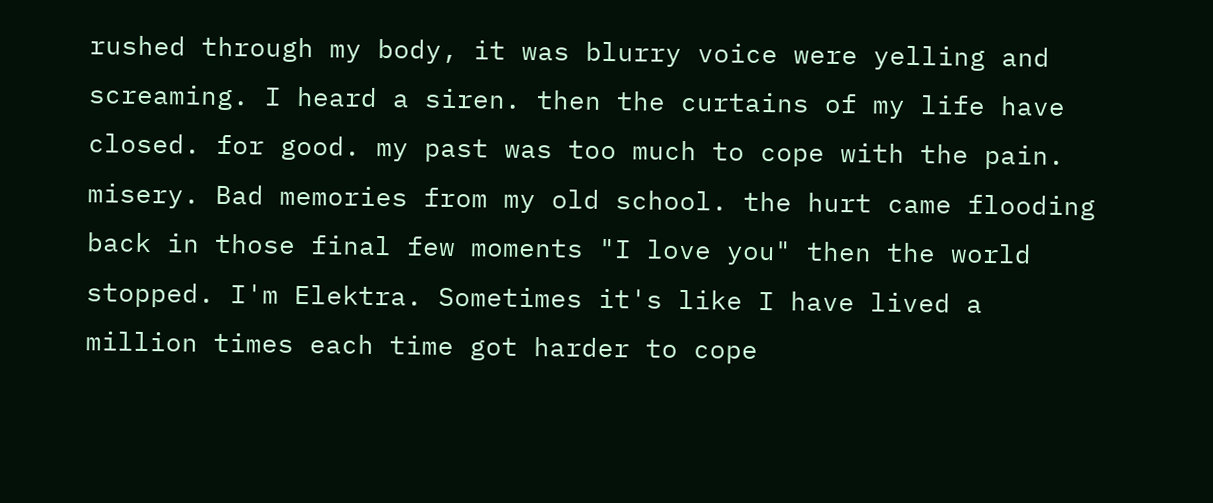rushed through my body, it was blurry voice were yelling and screaming. I heard a siren. then the curtains of my life have closed. for good. my past was too much to cope with the pain. misery. Bad memories from my old school. the hurt came flooding back in those final few moments "I love you" then the world stopped. I'm Elektra. Sometimes it's like I have lived a million times each time got harder to cope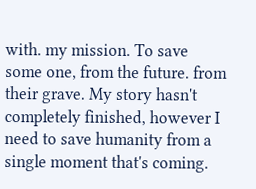with. my mission. To save some one, from the future. from their grave. My story hasn't completely finished, however I need to save humanity from a single moment that's coming.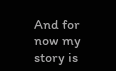And for now my story is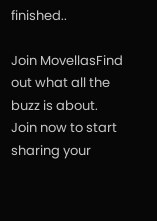finished..

Join MovellasFind out what all the buzz is about. Join now to start sharing your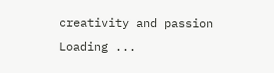creativity and passion
Loading ...